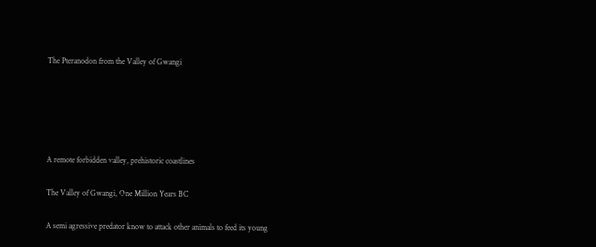The Pteranodon from the Valley of Gwangi








A remote forbidden valley, prehistoric coastlines


The Valley of Gwangi, One Million Years BC


A semi agressive predator know to attack other animals to feed its young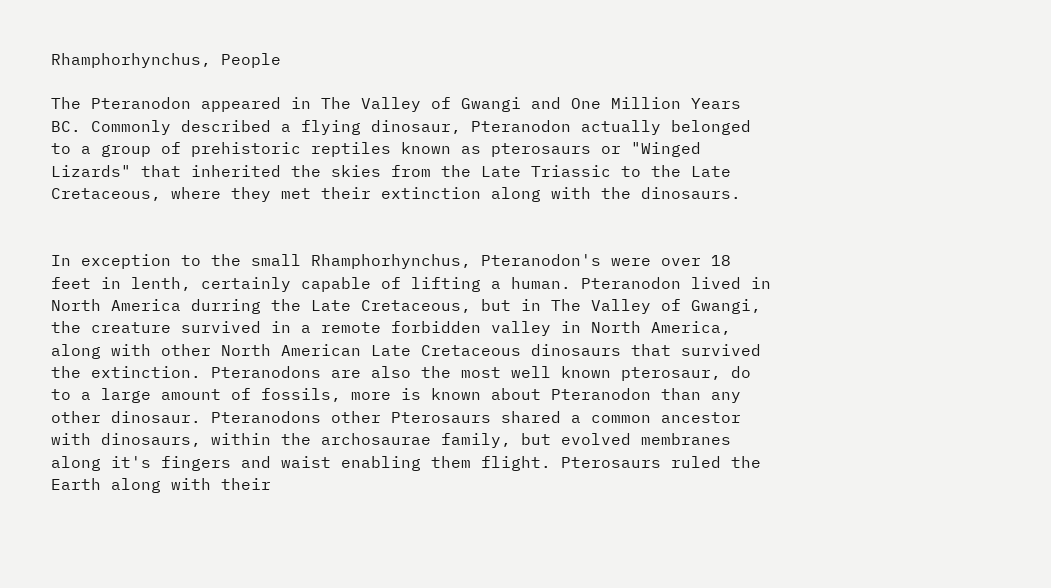Rhamphorhynchus, People

The Pteranodon appeared in The Valley of Gwangi and One Million Years BC. Commonly described a flying dinosaur, Pteranodon actually belonged to a group of prehistoric reptiles known as pterosaurs or "Winged Lizards" that inherited the skies from the Late Triassic to the Late Cretaceous, where they met their extinction along with the dinosaurs.


In exception to the small Rhamphorhynchus, Pteranodon's were over 18 feet in lenth, certainly capable of lifting a human. Pteranodon lived in North America durring the Late Cretaceous, but in The Valley of Gwangi, the creature survived in a remote forbidden valley in North America, along with other North American Late Cretaceous dinosaurs that survived the extinction. Pteranodons are also the most well known pterosaur, do to a large amount of fossils, more is known about Pteranodon than any other dinosaur. Pteranodons other Pterosaurs shared a common ancestor with dinosaurs, within the archosaurae family, but evolved membranes along it's fingers and waist enabling them flight. Pterosaurs ruled the Earth along with their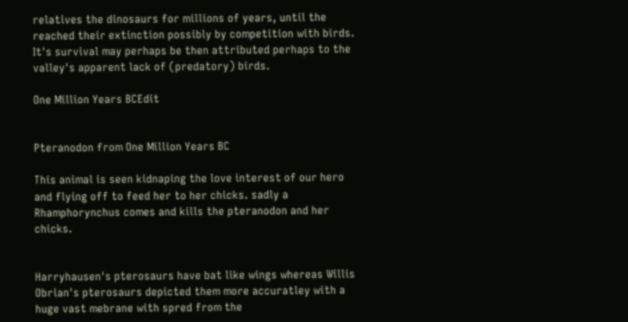relatives the dinosaurs for millions of years, until the reached their extinction possibly by competition with birds. It's survival may perhaps be then attributed perhaps to the valley's apparent lack of (predatory) birds.

One Million Years BCEdit


Pteranodon from One Million Years BC

This animal is seen kidnaping the love interest of our hero and flying off to feed her to her chicks. sadly a Rhamphorynchus comes and kills the pteranodon and her chicks.


Harryhausen's pterosaurs have bat like wings whereas Willis Obrian's pterosaurs depicted them more accuratley with a huge vast mebrane with spred from the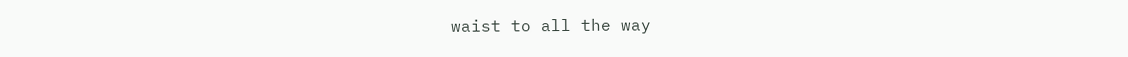waist to all the way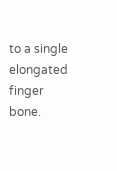to a single elongated finger bone.